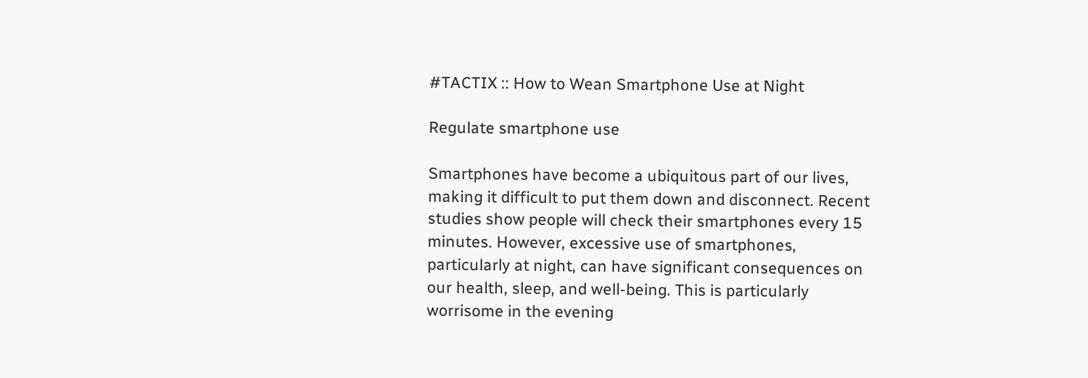#TACTIX :: How to Wean Smartphone Use at Night

Regulate smartphone use

Smartphones have become a ubiquitous part of our lives, making it difficult to put them down and disconnect. Recent studies show people will check their smartphones every 15 minutes. However, excessive use of smartphones, particularly at night, can have significant consequences on our health, sleep, and well-being. This is particularly worrisome in the evening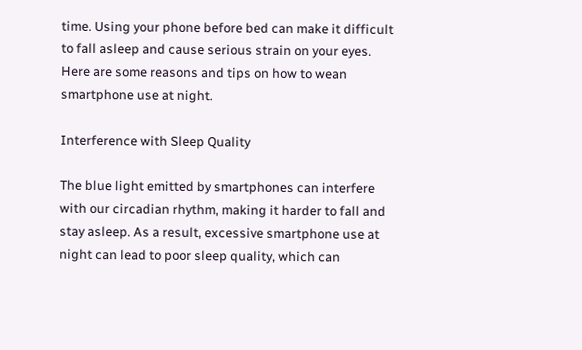time. Using your phone before bed can make it difficult to fall asleep and cause serious strain on your eyes. Here are some reasons and tips on how to wean smartphone use at night.

Interference with Sleep Quality

The blue light emitted by smartphones can interfere with our circadian rhythm, making it harder to fall and stay asleep. As a result, excessive smartphone use at night can lead to poor sleep quality, which can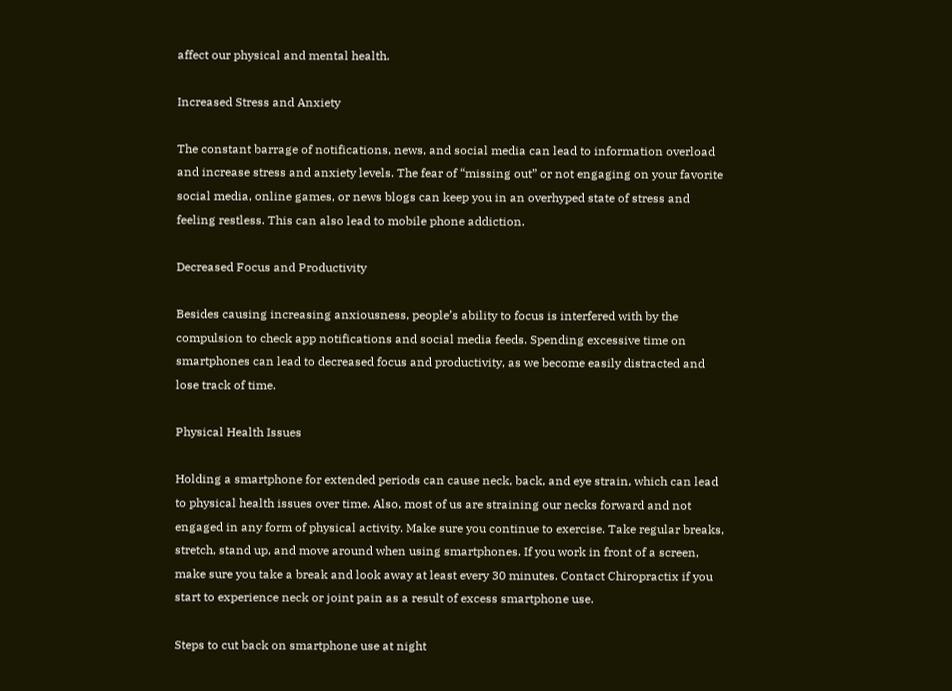affect our physical and mental health.

Increased Stress and Anxiety

The constant barrage of notifications, news, and social media can lead to information overload and increase stress and anxiety levels. The fear of “missing out” or not engaging on your favorite social media, online games, or news blogs can keep you in an overhyped state of stress and feeling restless. This can also lead to mobile phone addiction.

Decreased Focus and Productivity

Besides causing increasing anxiousness, people’s ability to focus is interfered with by the compulsion to check app notifications and social media feeds. Spending excessive time on smartphones can lead to decreased focus and productivity, as we become easily distracted and lose track of time.

Physical Health Issues

Holding a smartphone for extended periods can cause neck, back, and eye strain, which can lead to physical health issues over time. Also, most of us are straining our necks forward and not engaged in any form of physical activity. Make sure you continue to exercise. Take regular breaks, stretch, stand up, and move around when using smartphones. If you work in front of a screen, make sure you take a break and look away at least every 30 minutes. Contact Chiropractix if you start to experience neck or joint pain as a result of excess smartphone use.

Steps to cut back on smartphone use at night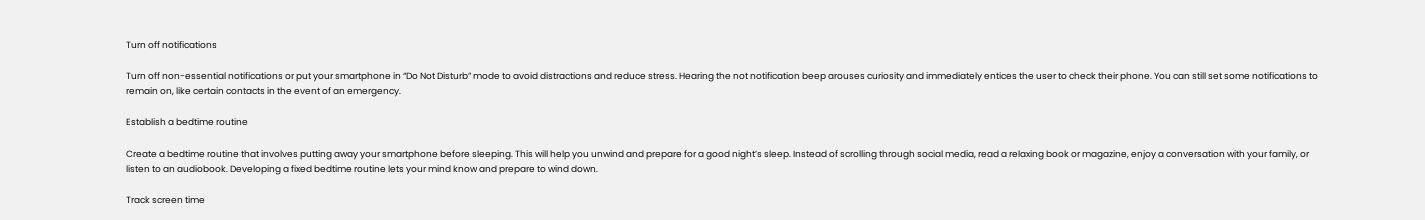Turn off notifications

Turn off non-essential notifications or put your smartphone in “Do Not Disturb” mode to avoid distractions and reduce stress. Hearing the not notification beep arouses curiosity and immediately entices the user to check their phone. You can still set some notifications to remain on, like certain contacts in the event of an emergency.

Establish a bedtime routine

Create a bedtime routine that involves putting away your smartphone before sleeping. This will help you unwind and prepare for a good night’s sleep. Instead of scrolling through social media, read a relaxing book or magazine, enjoy a conversation with your family, or listen to an audiobook. Developing a fixed bedtime routine lets your mind know and prepare to wind down.

Track screen time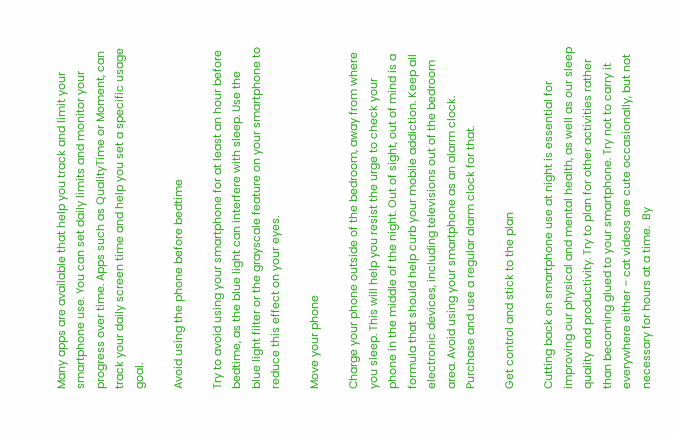Many apps are available that help you track and limit your smartphone use. You can set daily limits and monitor your progress over time. Apps such as QualityTime or Moment, can track your daily screen time and help you set a specific usage goal.

Avoid using the phone before bedtime

Try to avoid using your smartphone for at least an hour before bedtime, as the blue light can interfere with sleep. Use the blue light filter or the grayscale feature on your smartphone to reduce this effect on your eyes.

Move your phone

Charge your phone outside of the bedroom, away from where you sleep. This will help you resist the urge to check your phone in the middle of the night. Out of sight, out of mind is a formula that should help curb your mobile addiction. Keep all electronic devices, including televisions out of the bedroom area. Avoid using your smartphone as an alarm clock. Purchase and use a regular alarm clock for that.

Get control and stick to the plan

Cutting back on smartphone use at night is essential for improving our physical and mental health, as well as our sleep quality and productivity. Try to plan for other activities rather than becoming glued to your smartphone. Try not to carry it everywhere either – cat videos are cute occasionally, but not necessary for hours at a time.  By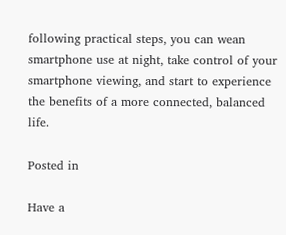following practical steps, you can wean smartphone use at night, take control of your smartphone viewing, and start to experience the benefits of a more connected, balanced life.

Posted in

Have a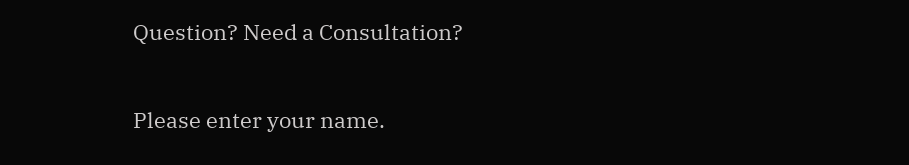Question? Need a Consultation?

Please enter your name.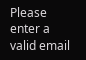Please enter a valid email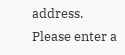address.
Please enter a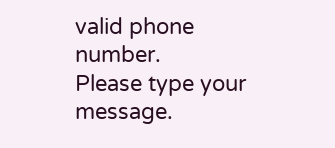valid phone number.
Please type your message.